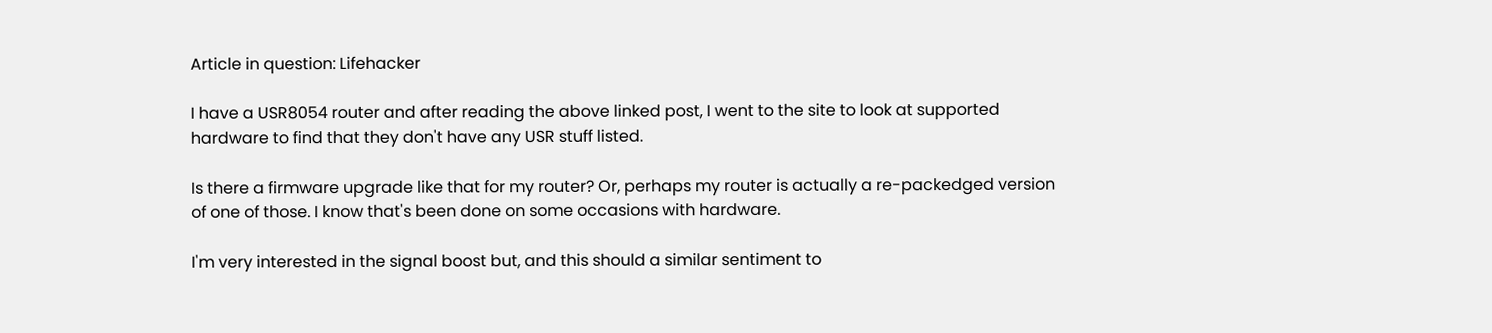Article in question: Lifehacker

I have a USR8054 router and after reading the above linked post, I went to the site to look at supported hardware to find that they don't have any USR stuff listed.

Is there a firmware upgrade like that for my router? Or, perhaps my router is actually a re-packedged version of one of those. I know that's been done on some occasions with hardware.

I'm very interested in the signal boost but, and this should a similar sentiment to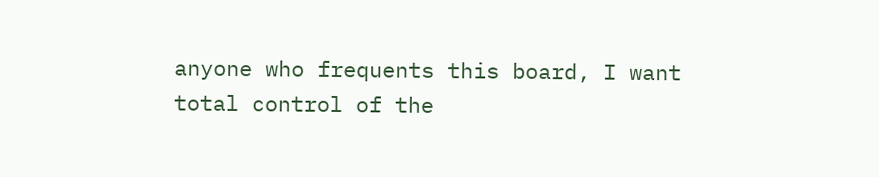anyone who frequents this board, I want total control of the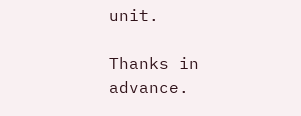unit.

Thanks in advance.